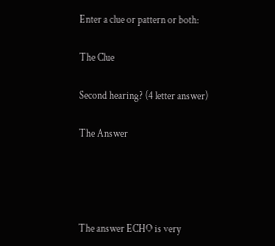Enter a clue or pattern or both:

The Clue

Second hearing? (4 letter answer)

The Answer




The answer ECHO is very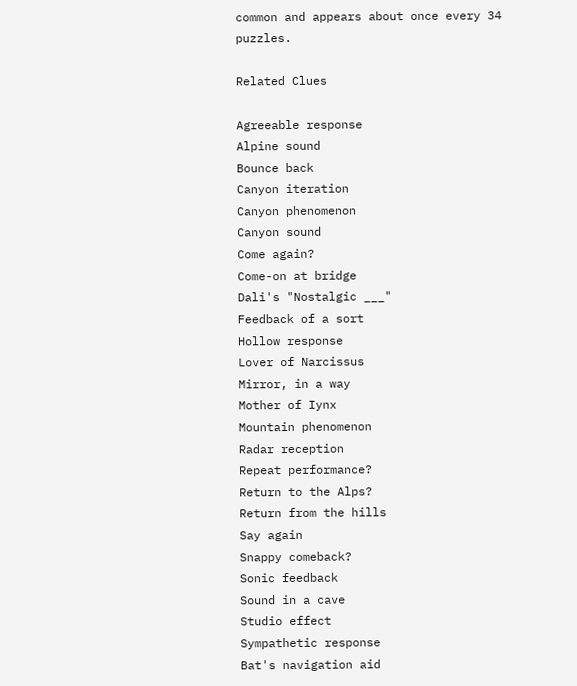common and appears about once every 34 puzzles.

Related Clues

Agreeable response
Alpine sound
Bounce back
Canyon iteration
Canyon phenomenon
Canyon sound
Come again?
Come-on at bridge
Dali's "Nostalgic ___"
Feedback of a sort
Hollow response
Lover of Narcissus
Mirror, in a way
Mother of Iynx
Mountain phenomenon
Radar reception
Repeat performance?
Return to the Alps?
Return from the hills
Say again
Snappy comeback?
Sonic feedback
Sound in a cave
Studio effect
Sympathetic response
Bat's navigation aid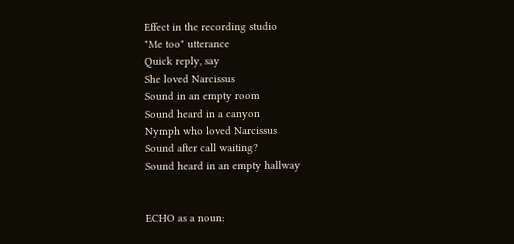Effect in the recording studio
"Me too" utterance
Quick reply, say
She loved Narcissus
Sound in an empty room
Sound heard in a canyon
Nymph who loved Narcissus
Sound after call waiting?
Sound heard in an empty hallway


ECHO as a noun: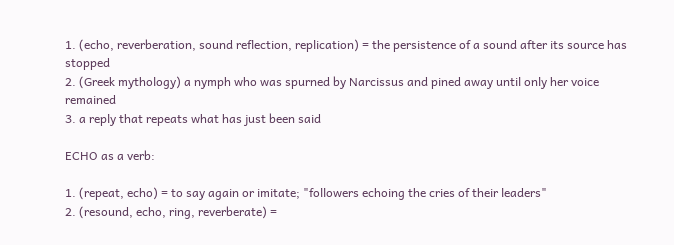1. (echo, reverberation, sound reflection, replication) = the persistence of a sound after its source has stopped
2. (Greek mythology) a nymph who was spurned by Narcissus and pined away until only her voice remained
3. a reply that repeats what has just been said

ECHO as a verb:

1. (repeat, echo) = to say again or imitate; "followers echoing the cries of their leaders"
2. (resound, echo, ring, reverberate) =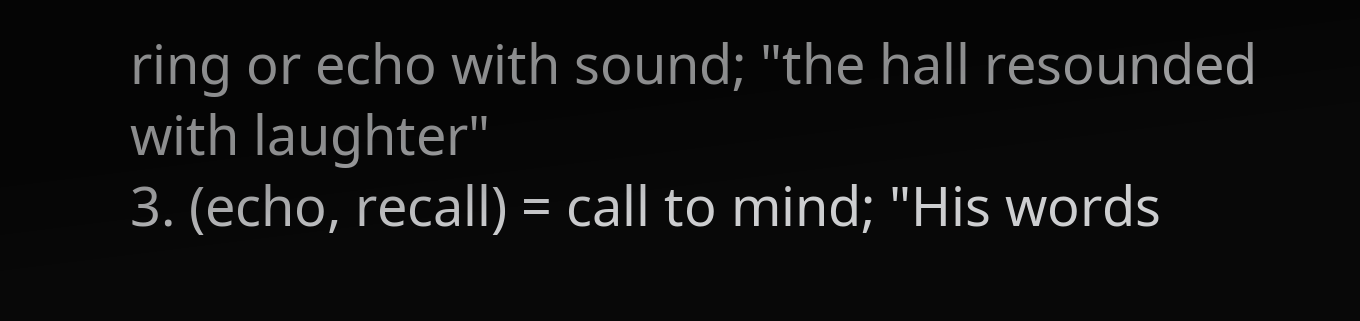ring or echo with sound; "the hall resounded with laughter"
3. (echo, recall) = call to mind; "His words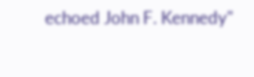echoed John F. Kennedy"